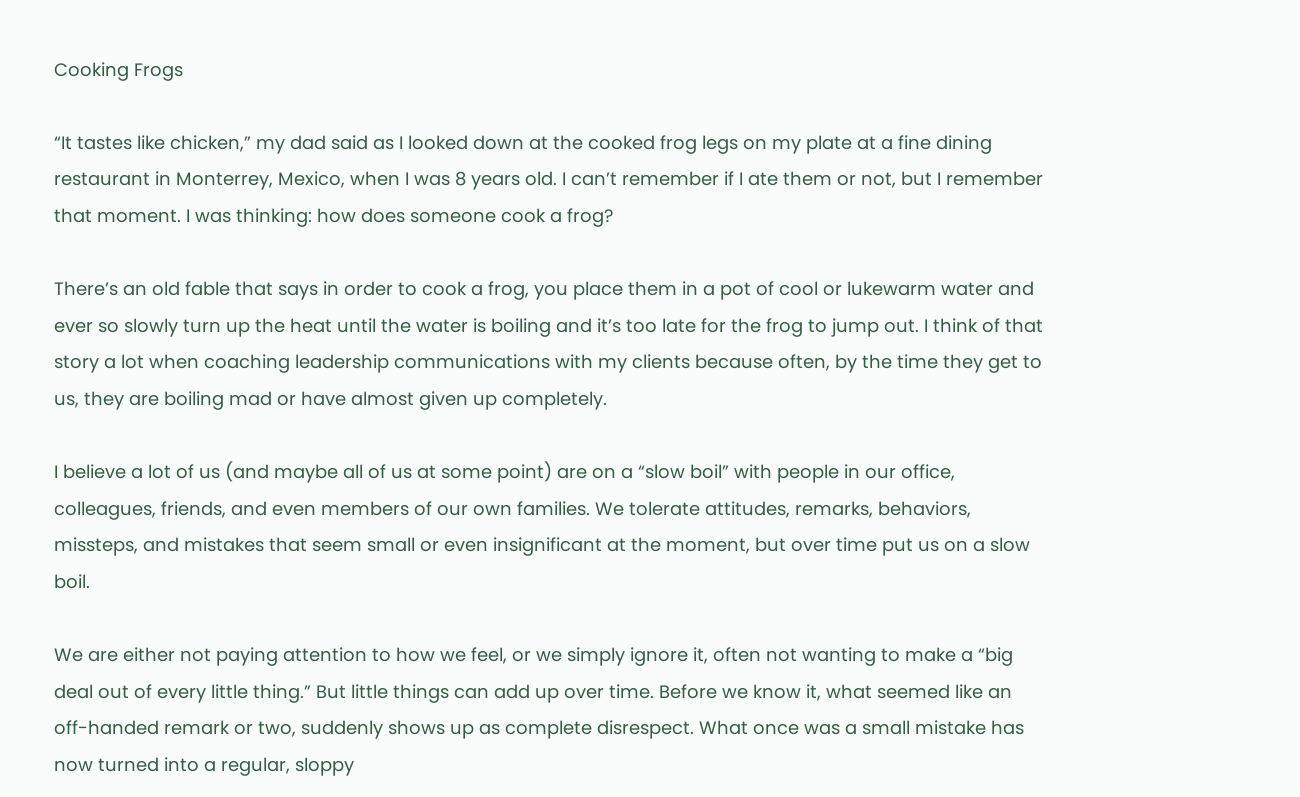Cooking Frogs

“It tastes like chicken,” my dad said as I looked down at the cooked frog legs on my plate at a fine dining restaurant in Monterrey, Mexico, when I was 8 years old. I can’t remember if I ate them or not, but I remember that moment. I was thinking: how does someone cook a frog?

There’s an old fable that says in order to cook a frog, you place them in a pot of cool or lukewarm water and ever so slowly turn up the heat until the water is boiling and it’s too late for the frog to jump out. I think of that story a lot when coaching leadership communications with my clients because often, by the time they get to us, they are boiling mad or have almost given up completely.

I believe a lot of us (and maybe all of us at some point) are on a “slow boil” with people in our office, colleagues, friends, and even members of our own families. We tolerate attitudes, remarks, behaviors, missteps, and mistakes that seem small or even insignificant at the moment, but over time put us on a slow boil.

We are either not paying attention to how we feel, or we simply ignore it, often not wanting to make a “big deal out of every little thing.” But little things can add up over time. Before we know it, what seemed like an off-handed remark or two, suddenly shows up as complete disrespect. What once was a small mistake has now turned into a regular, sloppy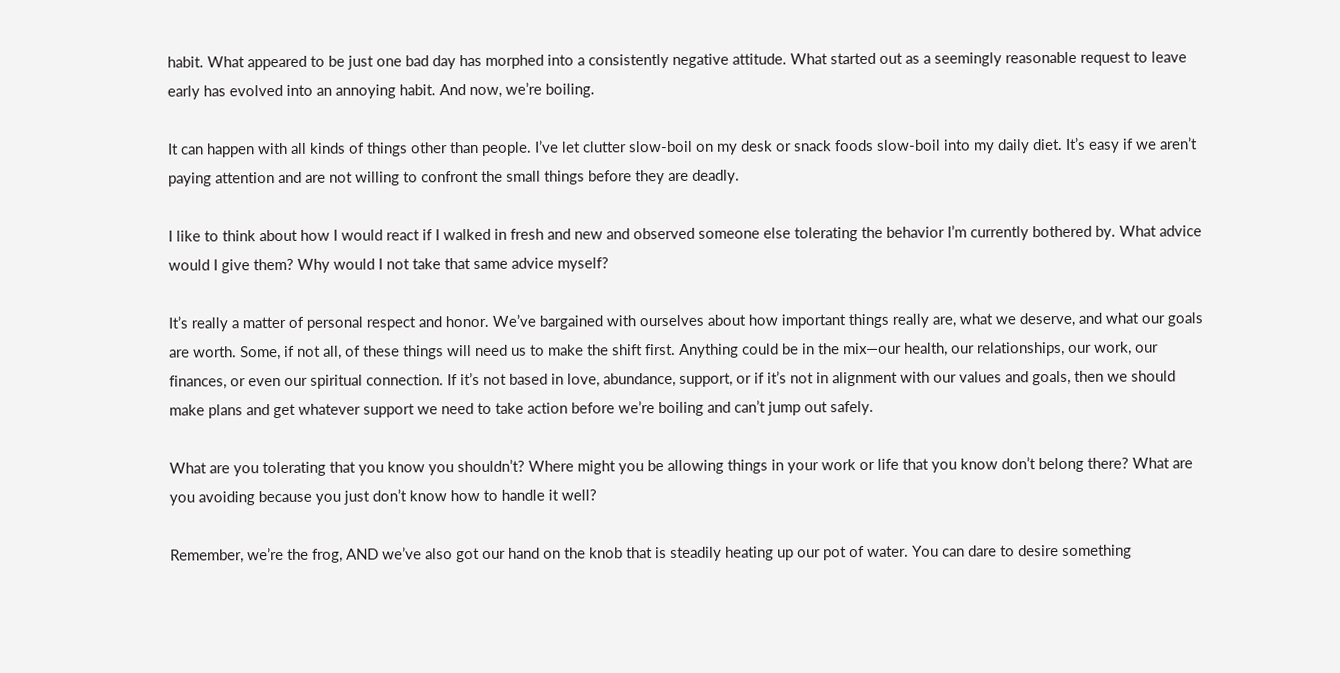habit. What appeared to be just one bad day has morphed into a consistently negative attitude. What started out as a seemingly reasonable request to leave early has evolved into an annoying habit. And now, we’re boiling.

It can happen with all kinds of things other than people. I’ve let clutter slow-boil on my desk or snack foods slow-boil into my daily diet. It’s easy if we aren’t paying attention and are not willing to confront the small things before they are deadly.

I like to think about how I would react if I walked in fresh and new and observed someone else tolerating the behavior I’m currently bothered by. What advice would I give them? Why would I not take that same advice myself?

It’s really a matter of personal respect and honor. We’ve bargained with ourselves about how important things really are, what we deserve, and what our goals are worth. Some, if not all, of these things will need us to make the shift first. Anything could be in the mix—our health, our relationships, our work, our finances, or even our spiritual connection. If it’s not based in love, abundance, support, or if it’s not in alignment with our values and goals, then we should make plans and get whatever support we need to take action before we’re boiling and can’t jump out safely.

What are you tolerating that you know you shouldn’t? Where might you be allowing things in your work or life that you know don’t belong there? What are you avoiding because you just don’t know how to handle it well?

Remember, we’re the frog, AND we’ve also got our hand on the knob that is steadily heating up our pot of water. You can dare to desire something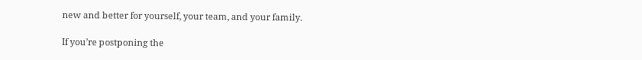new and better for yourself, your team, and your family.

If you’re postponing the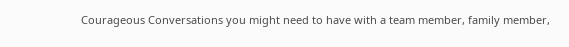Courageous Conversations you might need to have with a team member, family member,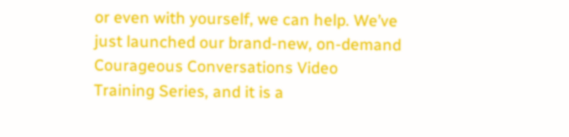or even with yourself, we can help. We’ve just launched our brand-new, on-demand Courageous Conversations Video Training Series, and it is a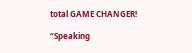total GAME CHANGER!

“Speaking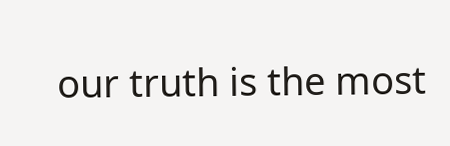our truth is the most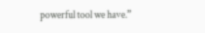powerful tool we have.”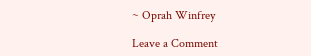~ Oprah Winfrey

Leave a Comment